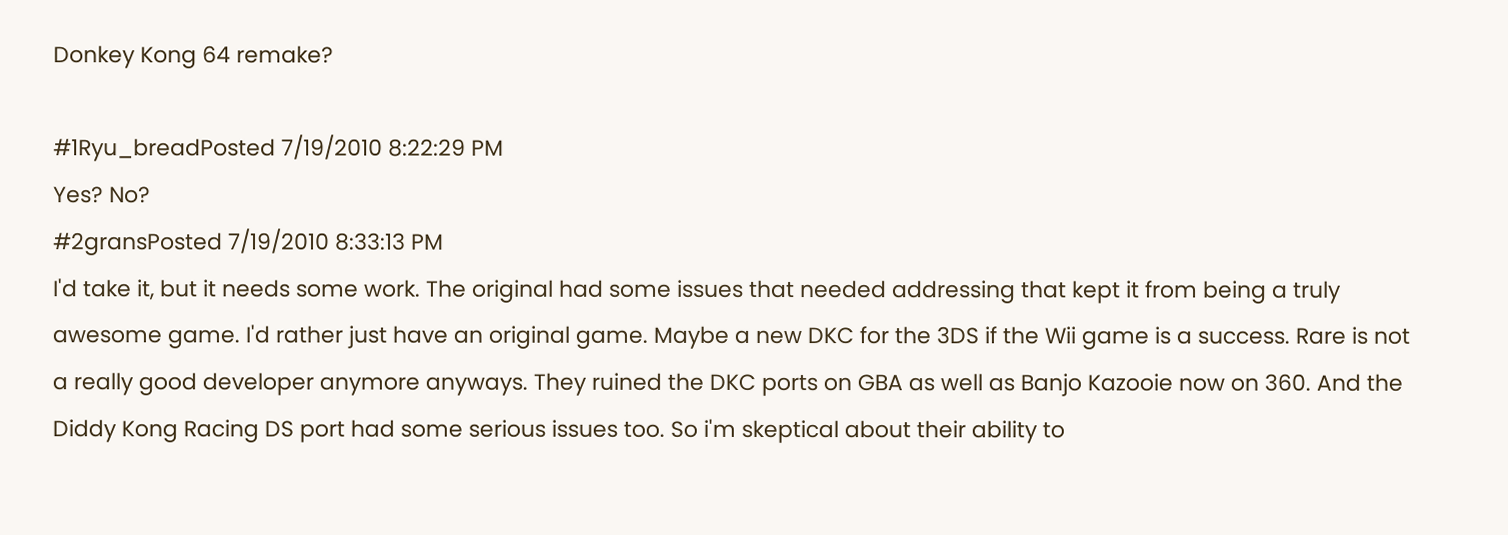Donkey Kong 64 remake?

#1Ryu_breadPosted 7/19/2010 8:22:29 PM
Yes? No?
#2gransPosted 7/19/2010 8:33:13 PM
I'd take it, but it needs some work. The original had some issues that needed addressing that kept it from being a truly awesome game. I'd rather just have an original game. Maybe a new DKC for the 3DS if the Wii game is a success. Rare is not a really good developer anymore anyways. They ruined the DKC ports on GBA as well as Banjo Kazooie now on 360. And the Diddy Kong Racing DS port had some serious issues too. So i'm skeptical about their ability to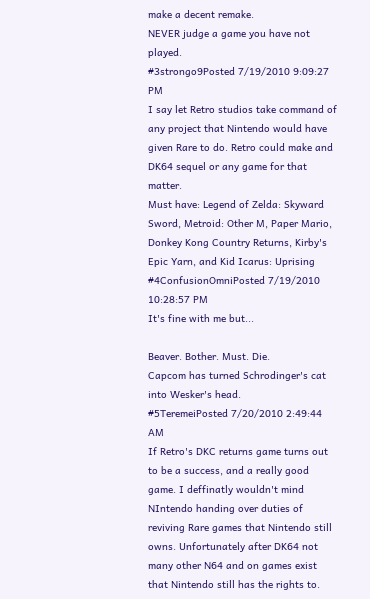make a decent remake.
NEVER judge a game you have not played.
#3strongo9Posted 7/19/2010 9:09:27 PM
I say let Retro studios take command of any project that Nintendo would have given Rare to do. Retro could make and DK64 sequel or any game for that matter.
Must have: Legend of Zelda: Skyward Sword, Metroid: Other M, Paper Mario,
Donkey Kong Country Returns, Kirby's Epic Yarn, and Kid Icarus: Uprising
#4ConfusionOmniPosted 7/19/2010 10:28:57 PM
It's fine with me but...

Beaver. Bother. Must. Die.
Capcom has turned Schrodinger's cat into Wesker's head.
#5TeremeiPosted 7/20/2010 2:49:44 AM
If Retro's DKC returns game turns out to be a success, and a really good game. I deffinatly wouldn't mind NIntendo handing over duties of reviving Rare games that Nintendo still owns. Unfortunately after DK64 not many other N64 and on games exist that Nintendo still has the rights to.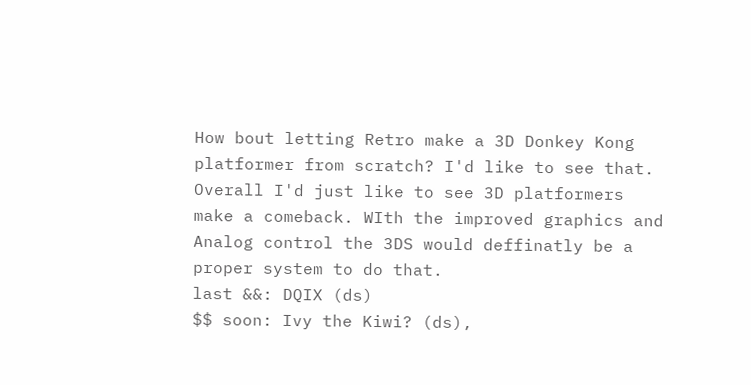How bout letting Retro make a 3D Donkey Kong platformer from scratch? I'd like to see that. Overall I'd just like to see 3D platformers make a comeback. WIth the improved graphics and Analog control the 3DS would deffinatly be a proper system to do that.
last &&: DQIX (ds)
$$ soon: Ivy the Kiwi? (ds),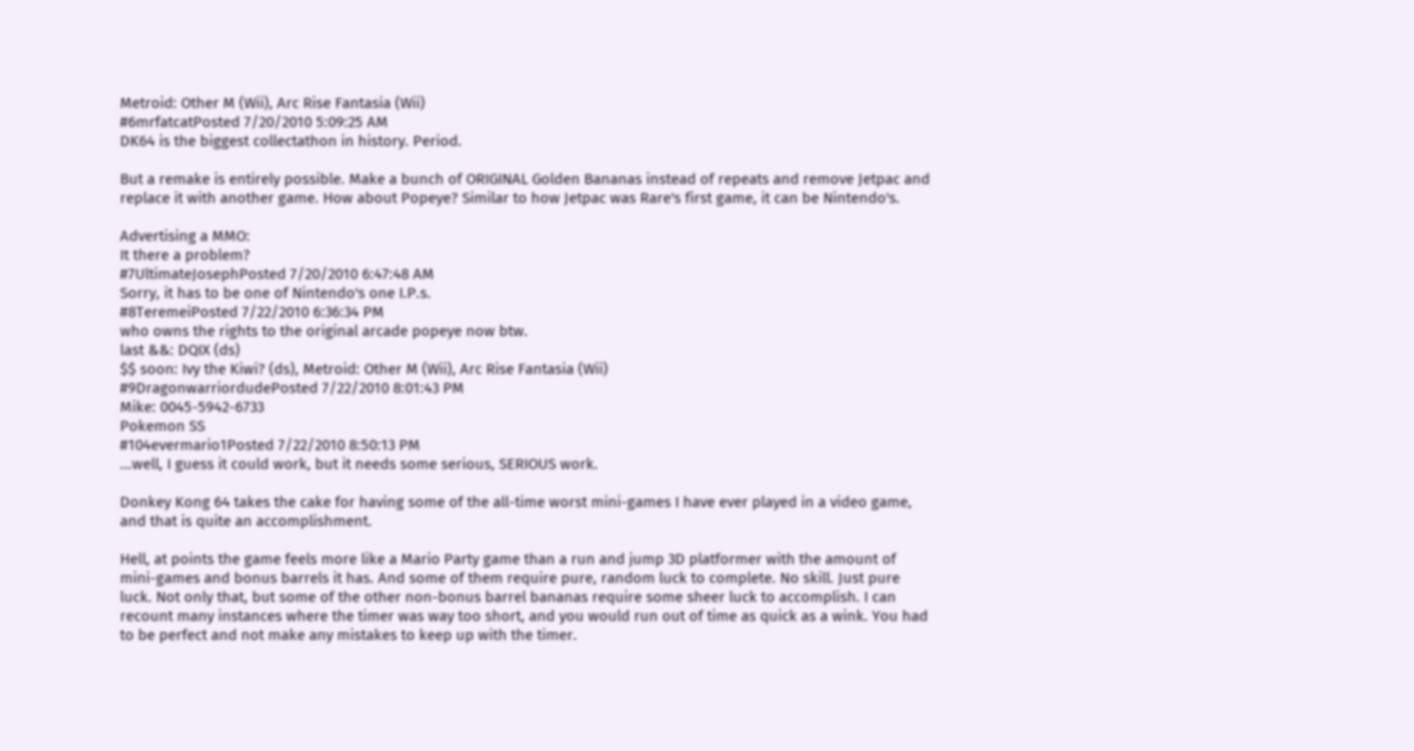Metroid: Other M (Wii), Arc Rise Fantasia (Wii)
#6mrfatcatPosted 7/20/2010 5:09:25 AM
DK64 is the biggest collectathon in history. Period.

But a remake is entirely possible. Make a bunch of ORIGINAL Golden Bananas instead of repeats and remove Jetpac and replace it with another game. How about Popeye? Similar to how Jetpac was Rare's first game, it can be Nintendo's.

Advertising a MMO:
It there a problem?
#7UltimateJosephPosted 7/20/2010 6:47:48 AM
Sorry, it has to be one of Nintendo's one I.P.s.
#8TeremeiPosted 7/22/2010 6:36:34 PM
who owns the rights to the original arcade popeye now btw.
last &&: DQIX (ds)
$$ soon: Ivy the Kiwi? (ds), Metroid: Other M (Wii), Arc Rise Fantasia (Wii)
#9DragonwarriordudePosted 7/22/2010 8:01:43 PM
Mike: 0045-5942-6733
Pokemon SS
#104evermario1Posted 7/22/2010 8:50:13 PM
...well, I guess it could work, but it needs some serious, SERIOUS work.

Donkey Kong 64 takes the cake for having some of the all-time worst mini-games I have ever played in a video game, and that is quite an accomplishment.

Hell, at points the game feels more like a Mario Party game than a run and jump 3D platformer with the amount of mini-games and bonus barrels it has. And some of them require pure, random luck to complete. No skill. Just pure luck. Not only that, but some of the other non-bonus barrel bananas require some sheer luck to accomplish. I can recount many instances where the timer was way too short, and you would run out of time as quick as a wink. You had to be perfect and not make any mistakes to keep up with the timer.